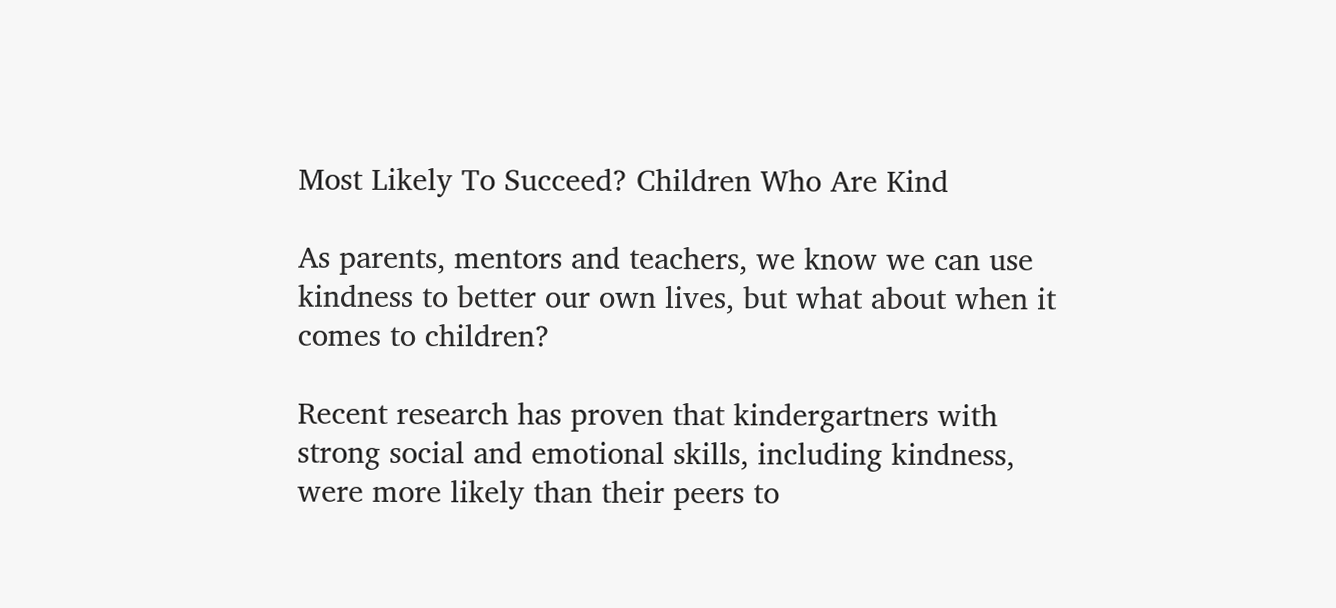Most Likely To Succeed? Children Who Are Kind

As parents, mentors and teachers, we know we can use kindness to better our own lives, but what about when it comes to children?

Recent research has proven that kindergartners with strong social and emotional skills, including kindness, were more likely than their peers to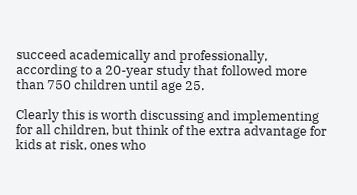succeed academically and professionally, according to a 20-year study that followed more than 750 children until age 25.

Clearly this is worth discussing and implementing for all children, but think of the extra advantage for kids at risk, ones who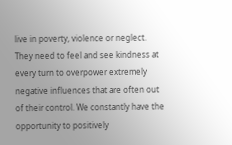live in poverty, violence or neglect. They need to feel and see kindness at every turn to overpower extremely negative influences that are often out of their control. We constantly have the opportunity to positively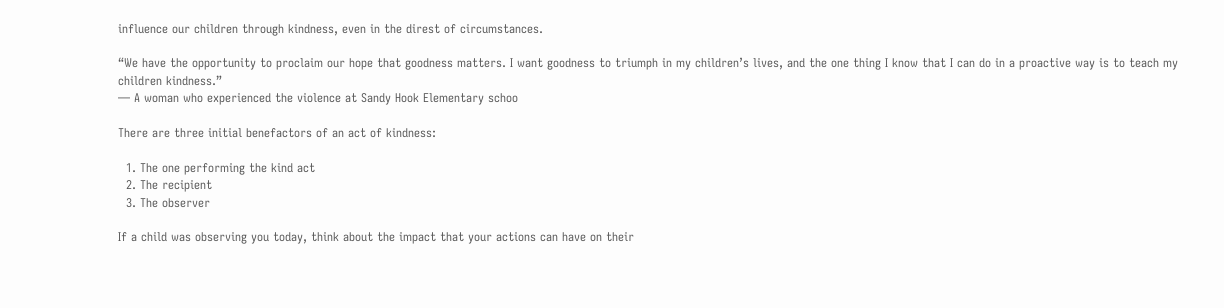influence our children through kindness, even in the direst of circumstances.

“We have the opportunity to proclaim our hope that goodness matters. I want goodness to triumph in my children’s lives, and the one thing I know that I can do in a proactive way is to teach my children kindness.”
— A woman who experienced the violence at Sandy Hook Elementary schoo

There are three initial benefactors of an act of kindness:

  1. The one performing the kind act
  2. The recipient
  3. The observer

If a child was observing you today, think about the impact that your actions can have on their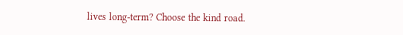lives long-term? Choose the kind road.